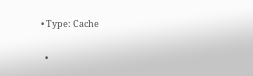• Type: Cache

  •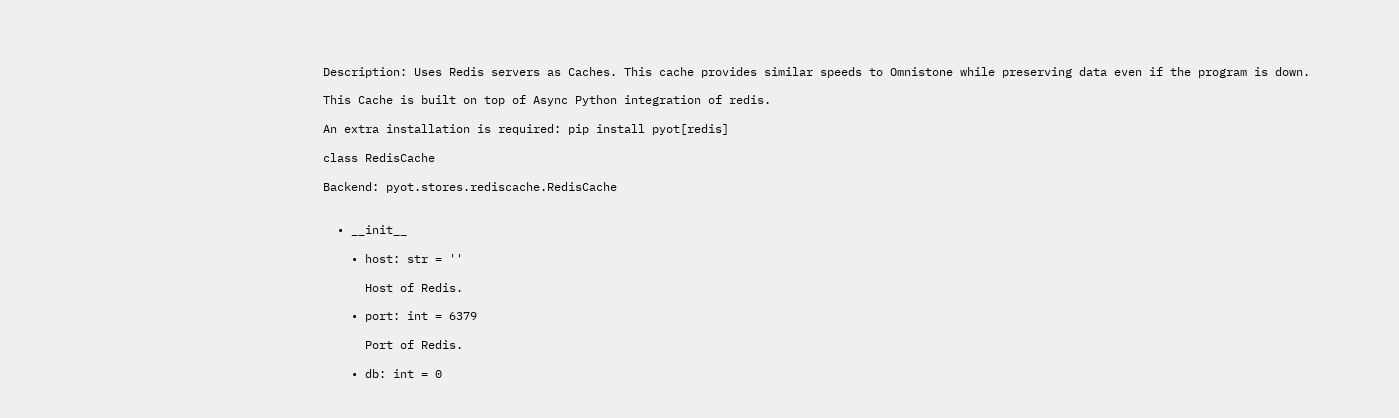Description: Uses Redis servers as Caches. This cache provides similar speeds to Omnistone while preserving data even if the program is down.

This Cache is built on top of Async Python integration of redis.

An extra installation is required: pip install pyot[redis]

class RedisCache

Backend: pyot.stores.rediscache.RedisCache


  • __init__

    • host: str = ''

      Host of Redis.

    • port: int = 6379

      Port of Redis.

    • db: int = 0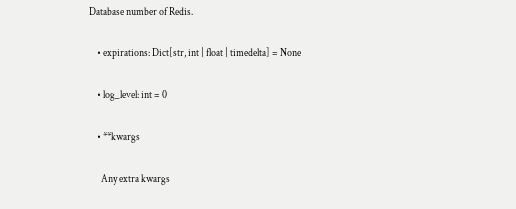Database number of Redis.

    • expirations: Dict[str, int | float | timedelta] = None

    • log_level: int = 0

    • **kwargs

      Any extra kwargs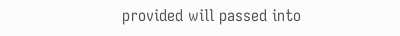provided will passed into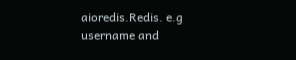aioredis.Redis. e.g username and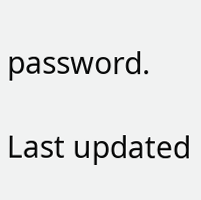password.

Last updated